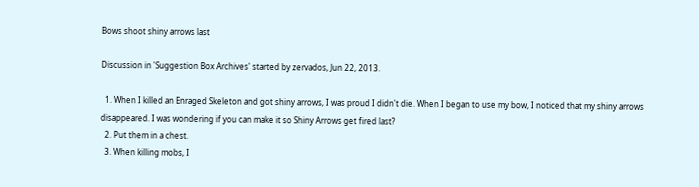Bows shoot shiny arrows last

Discussion in 'Suggestion Box Archives' started by zervados, Jun 22, 2013.

  1. When I killed an Enraged Skeleton and got shiny arrows, I was proud I didn't die. When I began to use my bow, I noticed that my shiny arrows disappeared. I was wondering if you can make it so Shiny Arrows get fired last?
  2. Put them in a chest.
  3. When killing mobs, I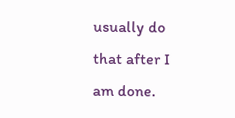usually do that after I am done.